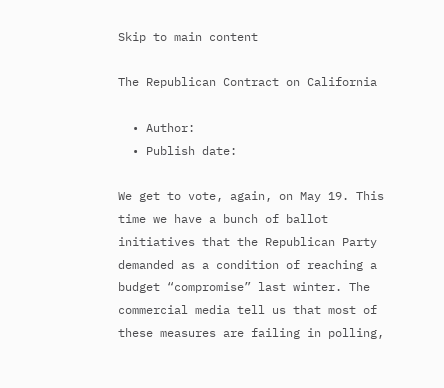Skip to main content

The Republican Contract on California

  • Author:
  • Publish date:

We get to vote, again, on May 19. This time we have a bunch of ballot initiatives that the Republican Party demanded as a condition of reaching a budget “compromise” last winter. The commercial media tell us that most of these measures are failing in polling,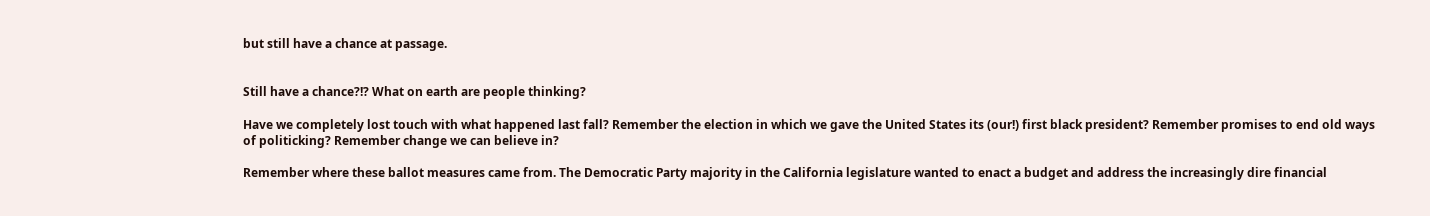but still have a chance at passage.


Still have a chance?!? What on earth are people thinking?

Have we completely lost touch with what happened last fall? Remember the election in which we gave the United States its (our!) first black president? Remember promises to end old ways of politicking? Remember change we can believe in?

Remember where these ballot measures came from. The Democratic Party majority in the California legislature wanted to enact a budget and address the increasingly dire financial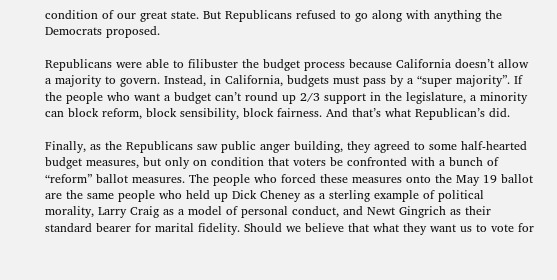condition of our great state. But Republicans refused to go along with anything the Democrats proposed.

Republicans were able to filibuster the budget process because California doesn’t allow a majority to govern. Instead, in California, budgets must pass by a “super majority”. If the people who want a budget can’t round up 2/3 support in the legislature, a minority can block reform, block sensibility, block fairness. And that’s what Republican’s did.

Finally, as the Republicans saw public anger building, they agreed to some half-hearted budget measures, but only on condition that voters be confronted with a bunch of “reform” ballot measures. The people who forced these measures onto the May 19 ballot are the same people who held up Dick Cheney as a sterling example of political morality, Larry Craig as a model of personal conduct, and Newt Gingrich as their standard bearer for marital fidelity. Should we believe that what they want us to vote for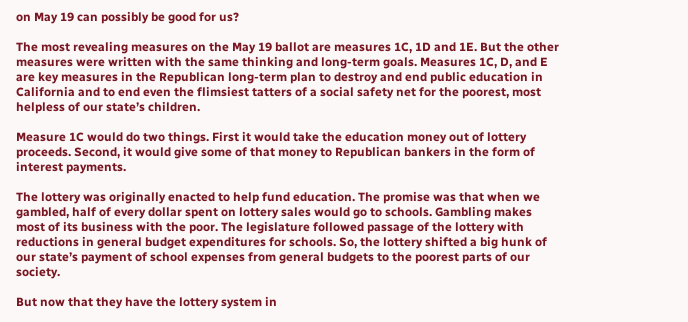on May 19 can possibly be good for us?

The most revealing measures on the May 19 ballot are measures 1C, 1D and 1E. But the other measures were written with the same thinking and long-term goals. Measures 1C, D, and E are key measures in the Republican long-term plan to destroy and end public education in California and to end even the flimsiest tatters of a social safety net for the poorest, most helpless of our state’s children.

Measure 1C would do two things. First it would take the education money out of lottery proceeds. Second, it would give some of that money to Republican bankers in the form of interest payments.

The lottery was originally enacted to help fund education. The promise was that when we gambled, half of every dollar spent on lottery sales would go to schools. Gambling makes most of its business with the poor. The legislature followed passage of the lottery with reductions in general budget expenditures for schools. So, the lottery shifted a big hunk of our state’s payment of school expenses from general budgets to the poorest parts of our society.

But now that they have the lottery system in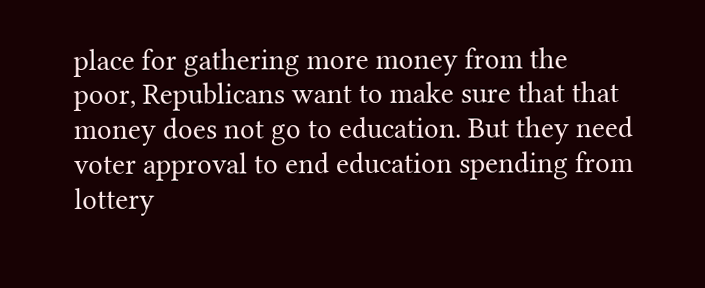place for gathering more money from the poor, Republicans want to make sure that that money does not go to education. But they need voter approval to end education spending from lottery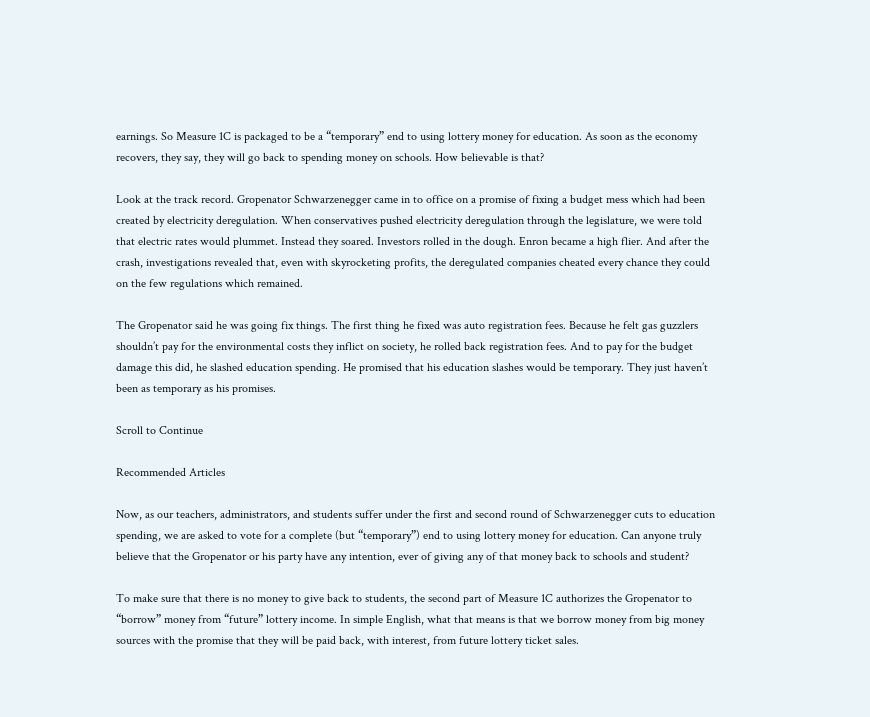earnings. So Measure 1C is packaged to be a “temporary” end to using lottery money for education. As soon as the economy recovers, they say, they will go back to spending money on schools. How believable is that?

Look at the track record. Gropenator Schwarzenegger came in to office on a promise of fixing a budget mess which had been created by electricity deregulation. When conservatives pushed electricity deregulation through the legislature, we were told that electric rates would plummet. Instead they soared. Investors rolled in the dough. Enron became a high flier. And after the crash, investigations revealed that, even with skyrocketing profits, the deregulated companies cheated every chance they could on the few regulations which remained.

The Gropenator said he was going fix things. The first thing he fixed was auto registration fees. Because he felt gas guzzlers shouldn’t pay for the environmental costs they inflict on society, he rolled back registration fees. And to pay for the budget damage this did, he slashed education spending. He promised that his education slashes would be temporary. They just haven’t been as temporary as his promises.

Scroll to Continue

Recommended Articles

Now, as our teachers, administrators, and students suffer under the first and second round of Schwarzenegger cuts to education spending, we are asked to vote for a complete (but “temporary”) end to using lottery money for education. Can anyone truly believe that the Gropenator or his party have any intention, ever of giving any of that money back to schools and student?

To make sure that there is no money to give back to students, the second part of Measure 1C authorizes the Gropenator to “borrow” money from “future” lottery income. In simple English, what that means is that we borrow money from big money sources with the promise that they will be paid back, with interest, from future lottery ticket sales.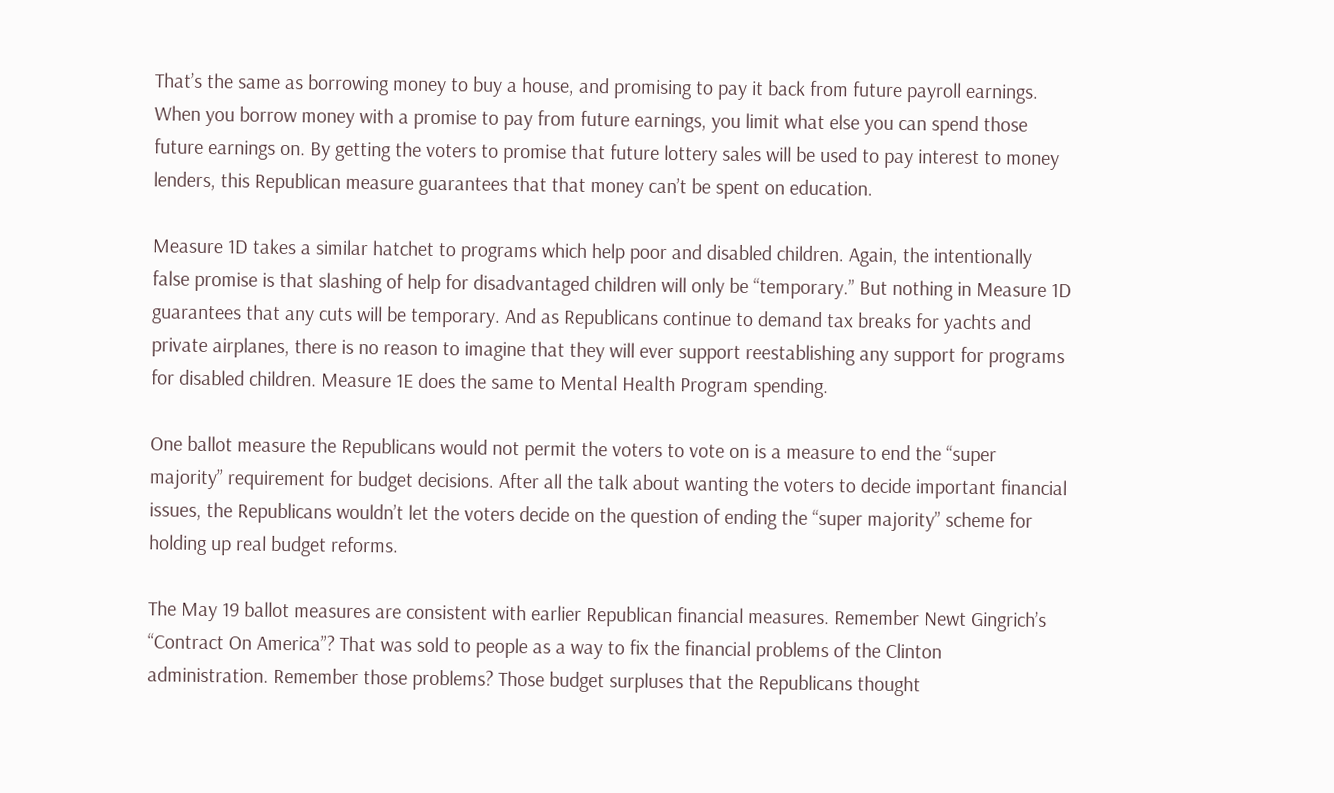That’s the same as borrowing money to buy a house, and promising to pay it back from future payroll earnings. When you borrow money with a promise to pay from future earnings, you limit what else you can spend those future earnings on. By getting the voters to promise that future lottery sales will be used to pay interest to money lenders, this Republican measure guarantees that that money can’t be spent on education.

Measure 1D takes a similar hatchet to programs which help poor and disabled children. Again, the intentionally false promise is that slashing of help for disadvantaged children will only be “temporary.” But nothing in Measure 1D guarantees that any cuts will be temporary. And as Republicans continue to demand tax breaks for yachts and private airplanes, there is no reason to imagine that they will ever support reestablishing any support for programs for disabled children. Measure 1E does the same to Mental Health Program spending.

One ballot measure the Republicans would not permit the voters to vote on is a measure to end the “super majority” requirement for budget decisions. After all the talk about wanting the voters to decide important financial issues, the Republicans wouldn’t let the voters decide on the question of ending the “super majority” scheme for holding up real budget reforms.

The May 19 ballot measures are consistent with earlier Republican financial measures. Remember Newt Gingrich’s “Contract On America”? That was sold to people as a way to fix the financial problems of the Clinton administration. Remember those problems? Those budget surpluses that the Republicans thought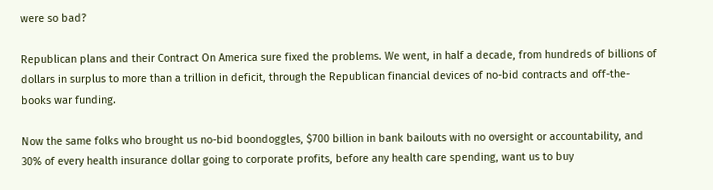were so bad?

Republican plans and their Contract On America sure fixed the problems. We went, in half a decade, from hundreds of billions of dollars in surplus to more than a trillion in deficit, through the Republican financial devices of no-bid contracts and off-the-books war funding.

Now the same folks who brought us no-bid boondoggles, $700 billion in bank bailouts with no oversight or accountability, and 30% of every health insurance dollar going to corporate profits, before any health care spending, want us to buy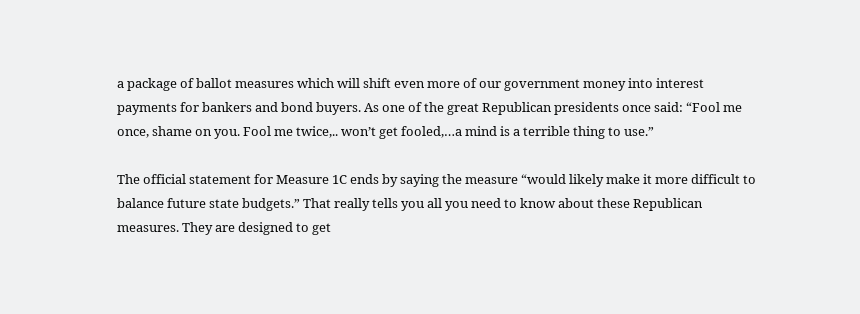a package of ballot measures which will shift even more of our government money into interest payments for bankers and bond buyers. As one of the great Republican presidents once said: “Fool me once, shame on you. Fool me twice,.. won’t get fooled,…a mind is a terrible thing to use.”

The official statement for Measure 1C ends by saying the measure “would likely make it more difficult to balance future state budgets.” That really tells you all you need to know about these Republican measures. They are designed to get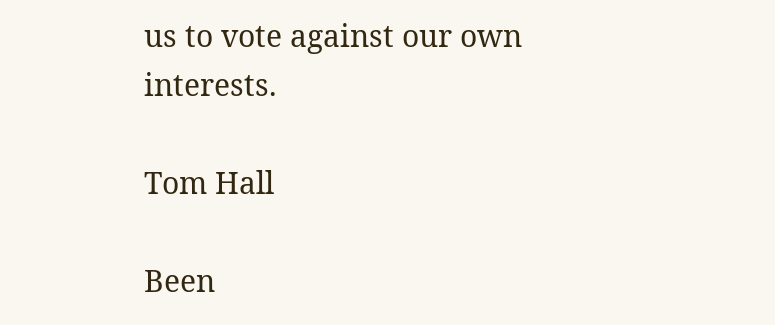us to vote against our own interests.

Tom Hall

Been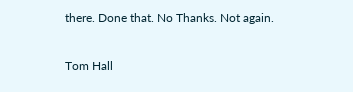there. Done that. No Thanks. Not again.

Tom Hall